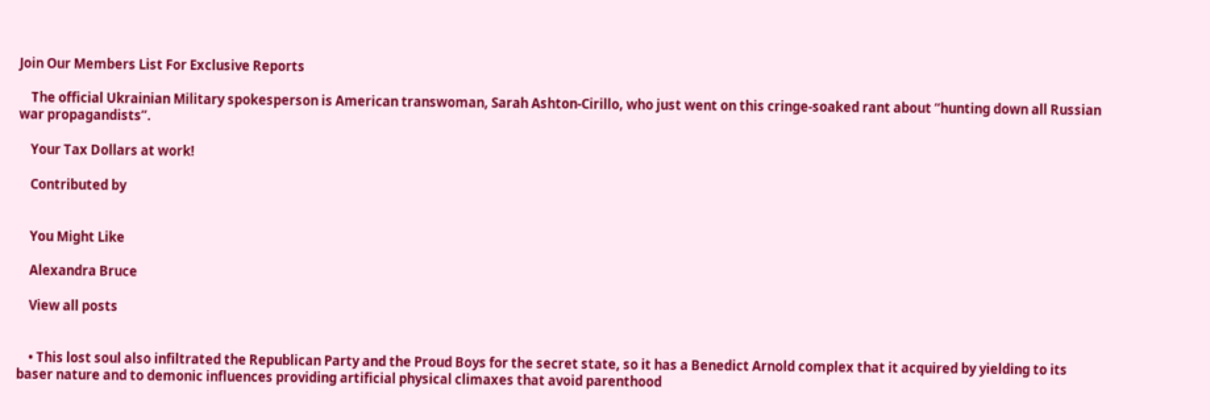Join Our Members List For Exclusive Reports

    The official Ukrainian Military spokesperson is American transwoman, Sarah Ashton-Cirillo, who just went on this cringe-soaked rant about “hunting down all Russian war propagandists”.

    Your Tax Dollars at work!

    Contributed by


    You Might Like

    Alexandra Bruce

    View all posts


    • This lost soul also infiltrated the Republican Party and the Proud Boys for the secret state, so it has a Benedict Arnold complex that it acquired by yielding to its baser nature and to demonic influences providing artificial physical climaxes that avoid parenthood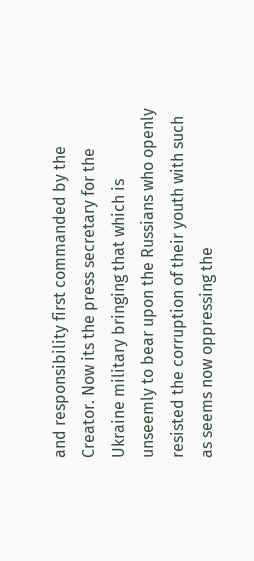and responsibility first commanded by the Creator. Now its the press secretary for the Ukraine military bringing that which is unseemly to bear upon the Russians who openly resisted the corruption of their youth with such as seems now oppressing the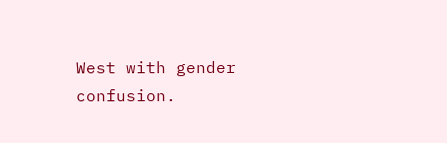West with gender confusion.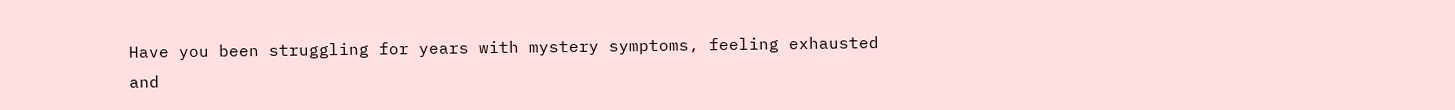Have you been struggling for years with mystery symptoms, feeling exhausted and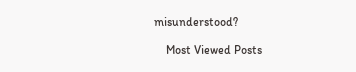misunderstood?

    Most Viewed Posts